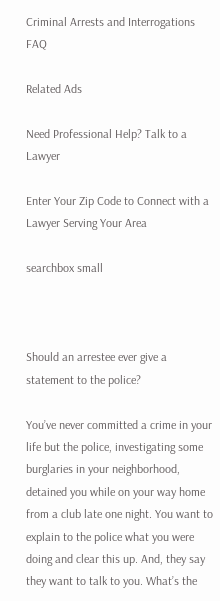Criminal Arrests and Interrogations FAQ

Related Ads

Need Professional Help? Talk to a Lawyer

Enter Your Zip Code to Connect with a Lawyer Serving Your Area

searchbox small



Should an arrestee ever give a statement to the police?

You’ve never committed a crime in your life but the police, investigating some burglaries in your neighborhood, detained you while on your way home from a club late one night. You want to explain to the police what you were doing and clear this up. And, they say they want to talk to you. What’s the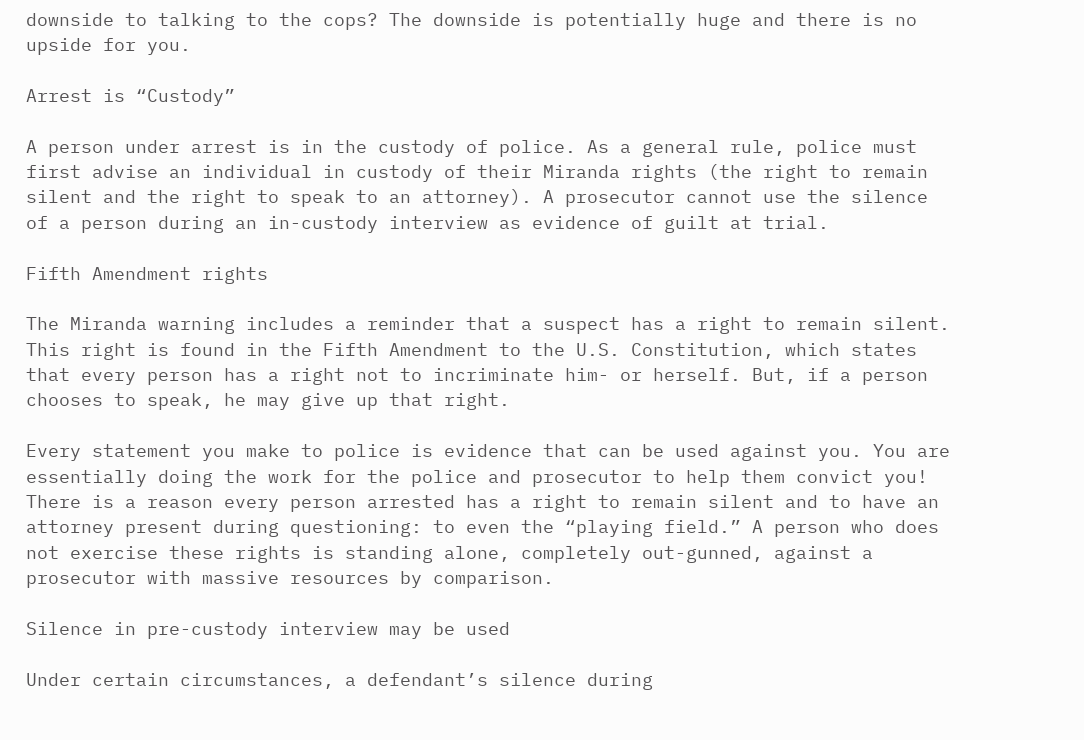downside to talking to the cops? The downside is potentially huge and there is no upside for you.

Arrest is “Custody”

A person under arrest is in the custody of police. As a general rule, police must first advise an individual in custody of their Miranda rights (the right to remain silent and the right to speak to an attorney). A prosecutor cannot use the silence of a person during an in-custody interview as evidence of guilt at trial.

Fifth Amendment rights

The Miranda warning includes a reminder that a suspect has a right to remain silent. This right is found in the Fifth Amendment to the U.S. Constitution, which states that every person has a right not to incriminate him- or herself. But, if a person chooses to speak, he may give up that right.

Every statement you make to police is evidence that can be used against you. You are essentially doing the work for the police and prosecutor to help them convict you! There is a reason every person arrested has a right to remain silent and to have an attorney present during questioning: to even the “playing field.” A person who does not exercise these rights is standing alone, completely out-gunned, against a prosecutor with massive resources by comparison.

Silence in pre-custody interview may be used

Under certain circumstances, a defendant’s silence during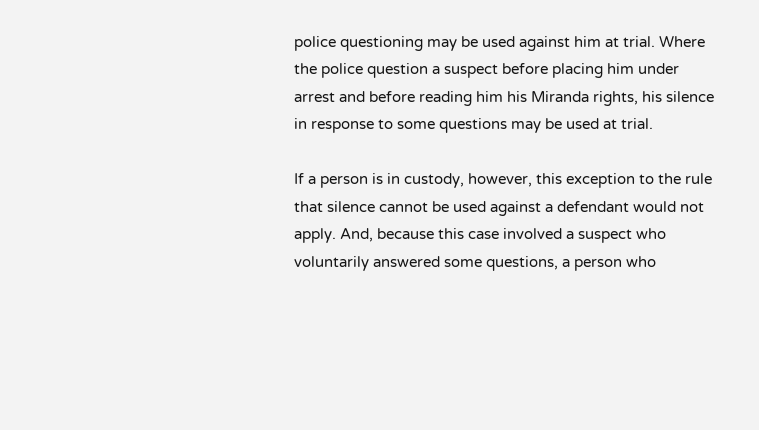police questioning may be used against him at trial. Where the police question a suspect before placing him under arrest and before reading him his Miranda rights, his silence in response to some questions may be used at trial.

If a person is in custody, however, this exception to the rule that silence cannot be used against a defendant would not apply. And, because this case involved a suspect who voluntarily answered some questions, a person who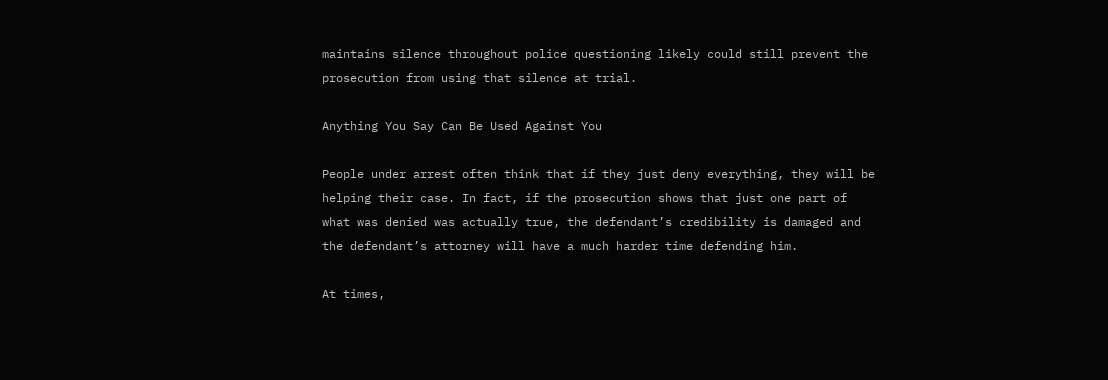maintains silence throughout police questioning likely could still prevent the prosecution from using that silence at trial.

Anything You Say Can Be Used Against You

People under arrest often think that if they just deny everything, they will be helping their case. In fact, if the prosecution shows that just one part of what was denied was actually true, the defendant’s credibility is damaged and the defendant’s attorney will have a much harder time defending him.

At times,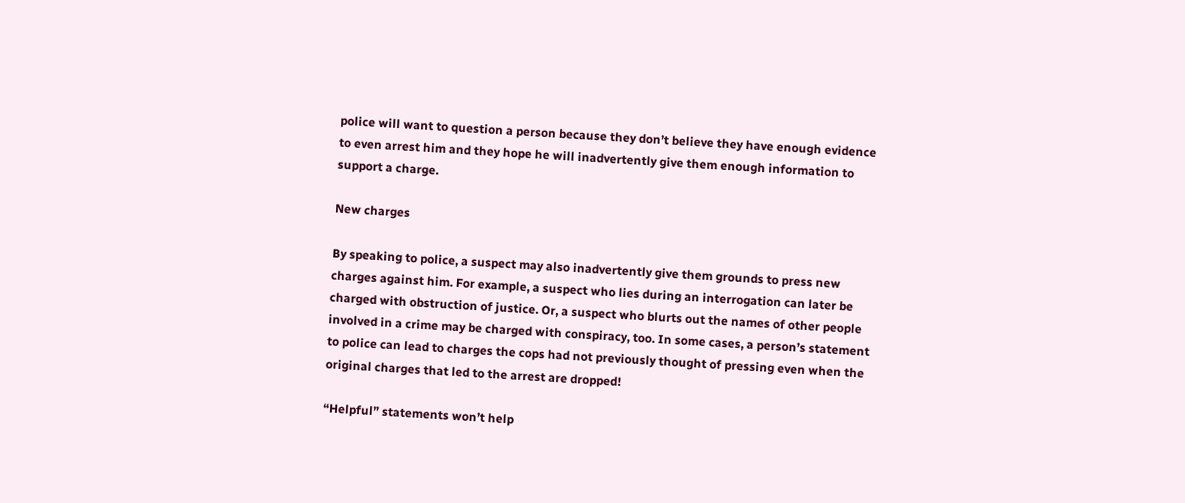police will want to question a person because they don’t believe they have enough evidence to even arrest him and they hope he will inadvertently give them enough information to support a charge.

New charges

By speaking to police, a suspect may also inadvertently give them grounds to press new charges against him. For example, a suspect who lies during an interrogation can later be charged with obstruction of justice. Or, a suspect who blurts out the names of other people involved in a crime may be charged with conspiracy, too. In some cases, a person’s statement to police can lead to charges the cops had not previously thought of pressing even when the original charges that led to the arrest are dropped!

“Helpful” statements won’t help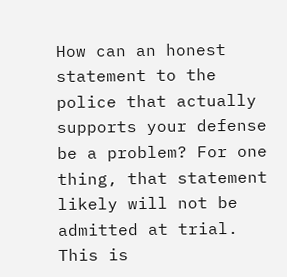How can an honest statement to the police that actually supports your defense be a problem? For one thing, that statement likely will not be admitted at trial. This is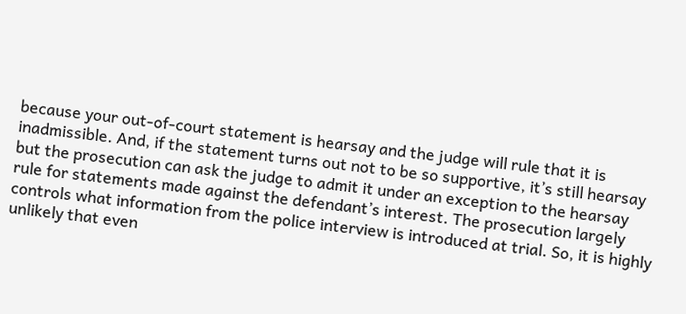because your out-of-court statement is hearsay and the judge will rule that it is inadmissible. And, if the statement turns out not to be so supportive, it’s still hearsay but the prosecution can ask the judge to admit it under an exception to the hearsay rule for statements made against the defendant’s interest. The prosecution largely controls what information from the police interview is introduced at trial. So, it is highly unlikely that even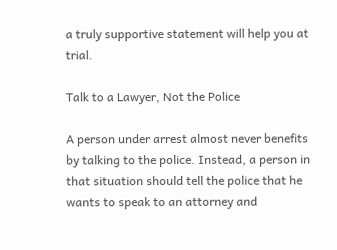a truly supportive statement will help you at trial.

Talk to a Lawyer, Not the Police

A person under arrest almost never benefits by talking to the police. Instead, a person in that situation should tell the police that he wants to speak to an attorney and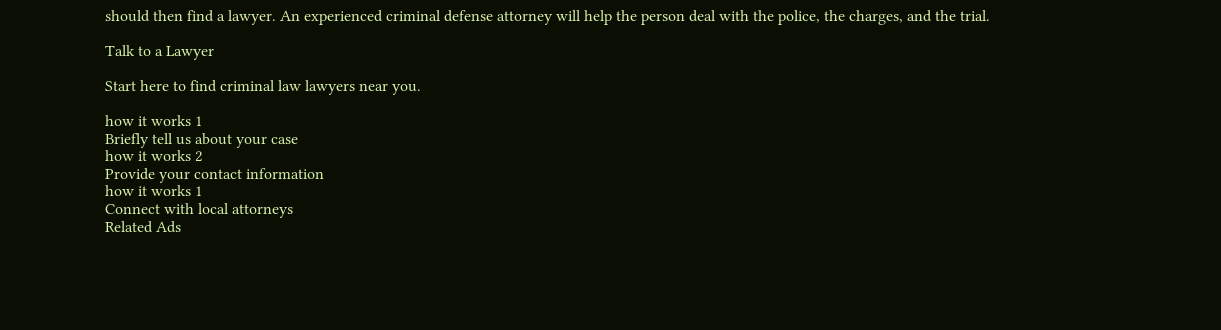should then find a lawyer. An experienced criminal defense attorney will help the person deal with the police, the charges, and the trial.

Talk to a Lawyer

Start here to find criminal law lawyers near you.

how it works 1
Briefly tell us about your case
how it works 2
Provide your contact information
how it works 1
Connect with local attorneys
Related Ads